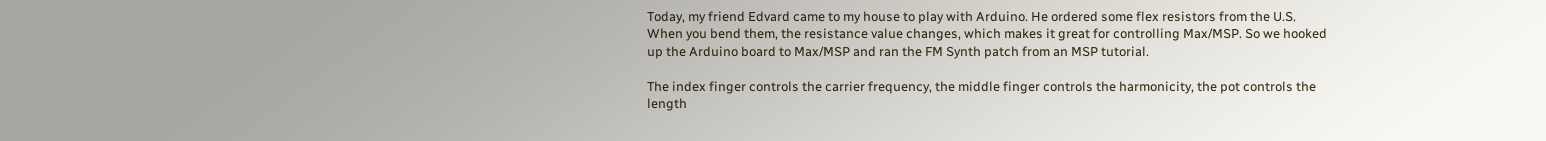Today, my friend Edvard came to my house to play with Arduino. He ordered some flex resistors from the U.S. When you bend them, the resistance value changes, which makes it great for controlling Max/MSP. So we hooked up the Arduino board to Max/MSP and ran the FM Synth patch from an MSP tutorial.

The index finger controls the carrier frequency, the middle finger controls the harmonicity, the pot controls the length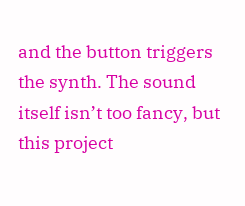and the button triggers the synth. The sound itself isn’t too fancy, but this project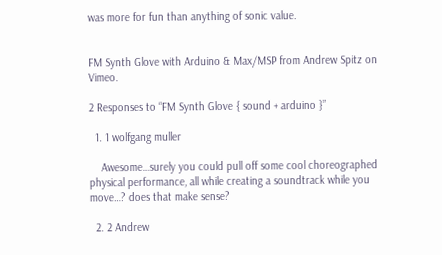was more for fun than anything of sonic value.


FM Synth Glove with Arduino & Max/MSP from Andrew Spitz on Vimeo.

2 Responses to “FM Synth Glove { sound + arduino }”

  1. 1 wolfgang muller

    Awesome…surely you could pull off some cool choreographed physical performance, all while creating a soundtrack while you move…? does that make sense?

  2. 2 Andrew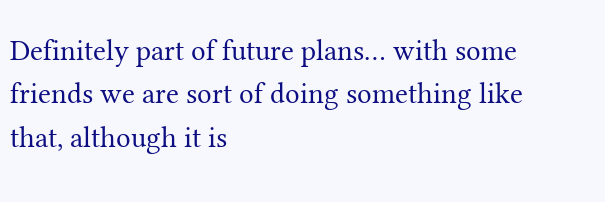Definitely part of future plans… with some friends we are sort of doing something like that, although it is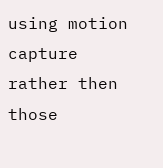using motion capture rather then those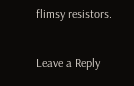flimsy resistors.

Leave a Reply